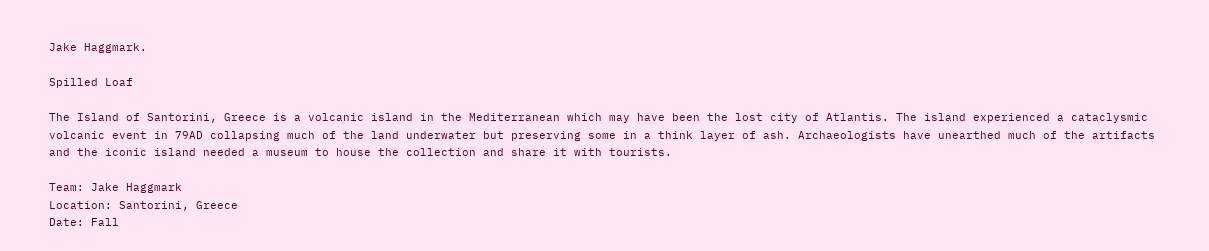Jake Haggmark.

Spilled Loaf

The Island of Santorini, Greece is a volcanic island in the Mediterranean which may have been the lost city of Atlantis. The island experienced a cataclysmic volcanic event in 79AD collapsing much of the land underwater but preserving some in a think layer of ash. Archaeologists have unearthed much of the artifacts and the iconic island needed a museum to house the collection and share it with tourists.

Team: Jake Haggmark
Location: Santorini, Greece
Date: Fall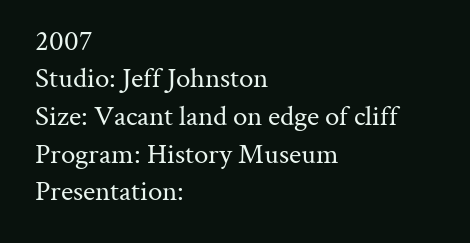2007
Studio: Jeff Johnston
Size: Vacant land on edge of cliff
Program: History Museum
Presentation: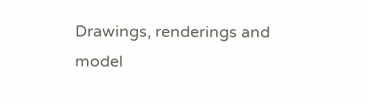Drawings, renderings and model